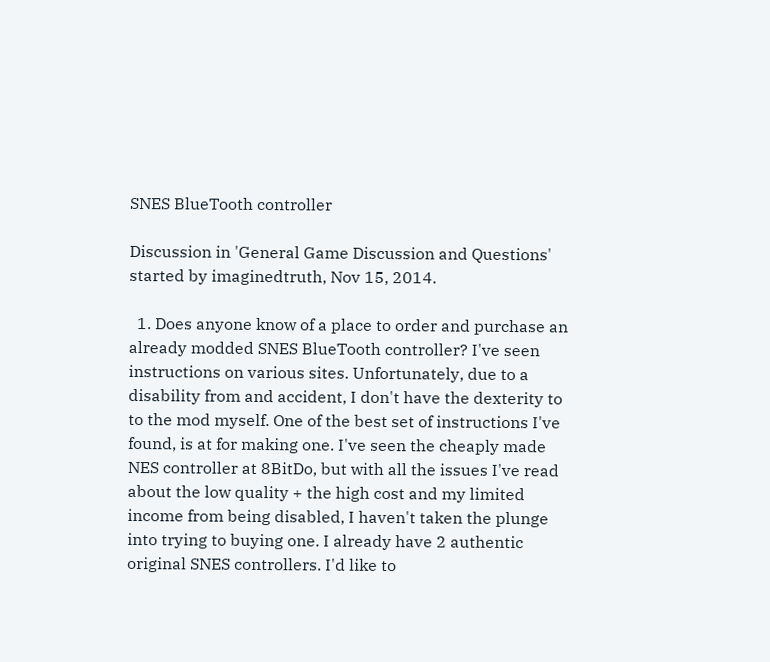SNES BlueTooth controller

Discussion in 'General Game Discussion and Questions' started by imaginedtruth, Nov 15, 2014.

  1. Does anyone know of a place to order and purchase an already modded SNES BlueTooth controller? I've seen instructions on various sites. Unfortunately, due to a disability from and accident, I don't have the dexterity to to the mod myself. One of the best set of instructions I've found, is at for making one. I've seen the cheaply made NES controller at 8BitDo, but with all the issues I've read about the low quality + the high cost and my limited income from being disabled, I haven't taken the plunge into trying to buying one. I already have 2 authentic original SNES controllers. I'd like to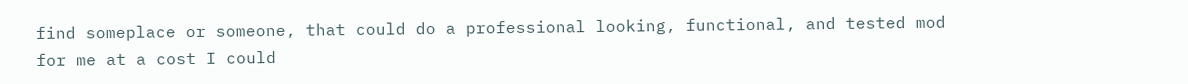find someplace or someone, that could do a professional looking, functional, and tested mod for me at a cost I could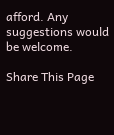afford. Any suggestions would be welcome.

Share This Page